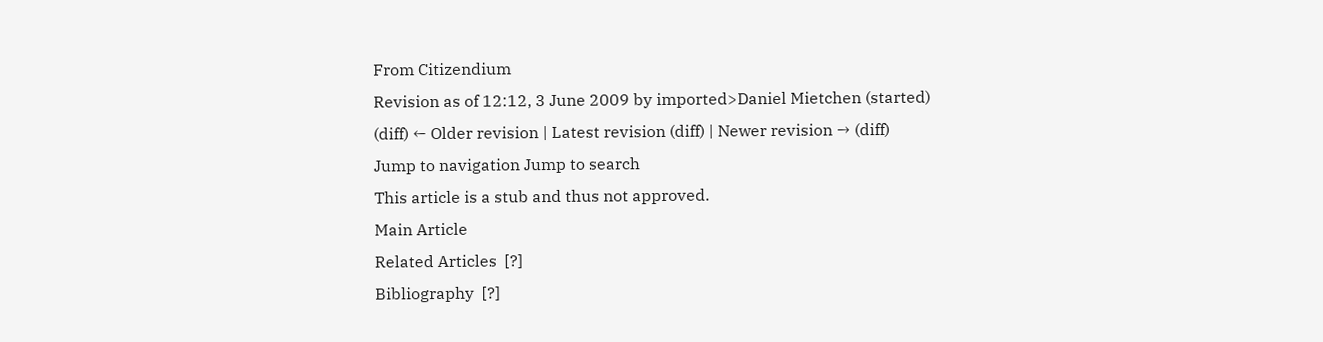From Citizendium
Revision as of 12:12, 3 June 2009 by imported>Daniel Mietchen (started)
(diff) ← Older revision | Latest revision (diff) | Newer revision → (diff)
Jump to navigation Jump to search
This article is a stub and thus not approved.
Main Article
Related Articles  [?]
Bibliography  [?]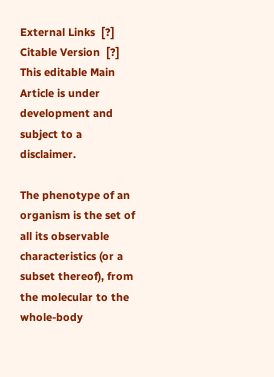External Links  [?]
Citable Version  [?]
This editable Main Article is under development and subject to a disclaimer.

The phenotype of an organism is the set of all its observable characteristics (or a subset thereof), from the molecular to the whole-body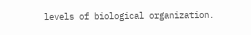levels of biological organization.